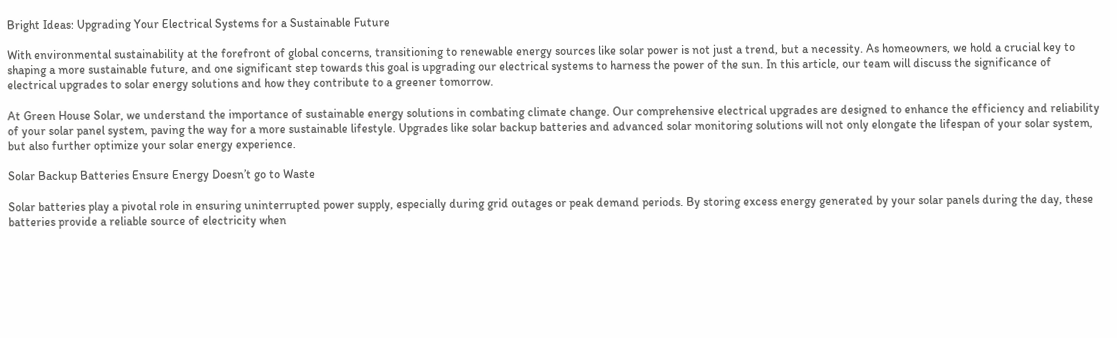Bright Ideas: Upgrading Your Electrical Systems for a Sustainable Future

With environmental sustainability at the forefront of global concerns, transitioning to renewable energy sources like solar power is not just a trend, but a necessity. As homeowners, we hold a crucial key to shaping a more sustainable future, and one significant step towards this goal is upgrading our electrical systems to harness the power of the sun. In this article, our team will discuss the significance of electrical upgrades to solar energy solutions and how they contribute to a greener tomorrow.

At Green House Solar, we understand the importance of sustainable energy solutions in combating climate change. Our comprehensive electrical upgrades are designed to enhance the efficiency and reliability of your solar panel system, paving the way for a more sustainable lifestyle. Upgrades like solar backup batteries and advanced solar monitoring solutions will not only elongate the lifespan of your solar system, but also further optimize your solar energy experience.

Solar Backup Batteries Ensure Energy Doesn’t go to Waste

Solar batteries play a pivotal role in ensuring uninterrupted power supply, especially during grid outages or peak demand periods. By storing excess energy generated by your solar panels during the day, these batteries provide a reliable source of electricity when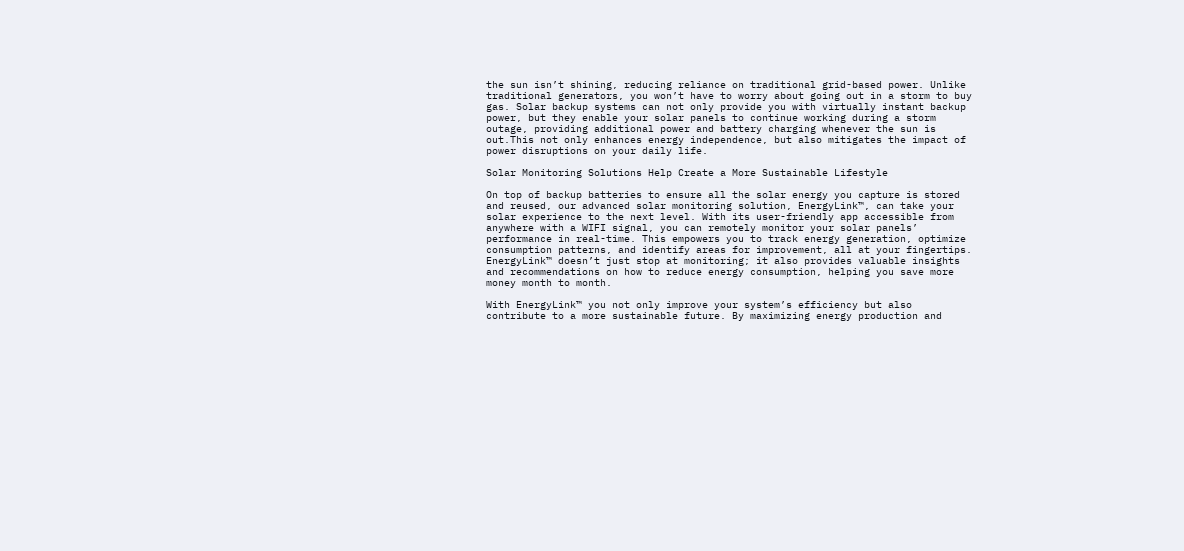the sun isn’t shining, reducing reliance on traditional grid-based power. Unlike traditional generators, you won’t have to worry about going out in a storm to buy gas. Solar backup systems can not only provide you with virtually instant backup power, but they enable your solar panels to continue working during a storm outage, providing additional power and battery charging whenever the sun is out.This not only enhances energy independence, but also mitigates the impact of power disruptions on your daily life.

Solar Monitoring Solutions Help Create a More Sustainable Lifestyle

On top of backup batteries to ensure all the solar energy you capture is stored and reused, our advanced solar monitoring solution, EnergyLink™, can take your solar experience to the next level. With its user-friendly app accessible from anywhere with a WIFI signal, you can remotely monitor your solar panels’ performance in real-time. This empowers you to track energy generation, optimize consumption patterns, and identify areas for improvement, all at your fingertips. EnergyLink™ doesn’t just stop at monitoring; it also provides valuable insights and recommendations on how to reduce energy consumption, helping you save more money month to month.

With EnergyLink™ you not only improve your system’s efficiency but also contribute to a more sustainable future. By maximizing energy production and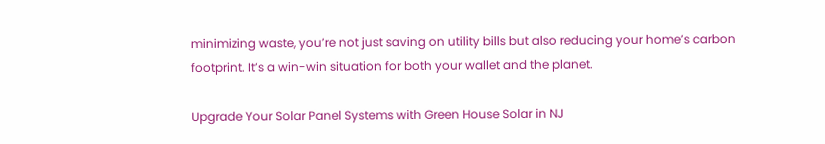minimizing waste, you’re not just saving on utility bills but also reducing your home’s carbon footprint. It’s a win-win situation for both your wallet and the planet.

Upgrade Your Solar Panel Systems with Green House Solar in NJ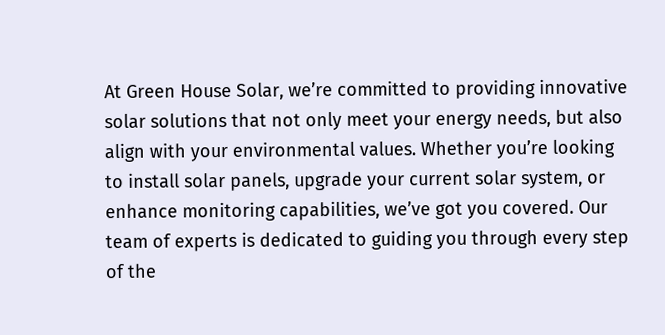At Green House Solar, we’re committed to providing innovative solar solutions that not only meet your energy needs, but also align with your environmental values. Whether you’re looking to install solar panels, upgrade your current solar system, or enhance monitoring capabilities, we’ve got you covered. Our team of experts is dedicated to guiding you through every step of the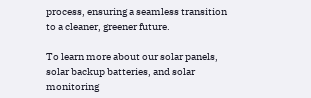process, ensuring a seamless transition to a cleaner, greener future.

To learn more about our solar panels, solar backup batteries, and solar monitoring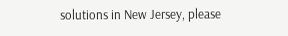solutions in New Jersey, please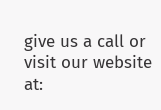give us a call or visit our website at: